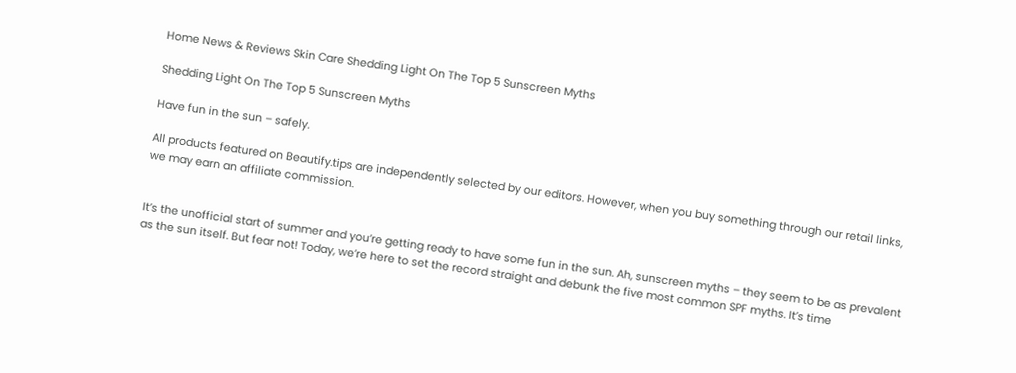Home News & Reviews Skin Care Shedding Light On The Top 5 Sunscreen Myths

Shedding Light On The Top 5 Sunscreen Myths

Have fun in the sun – safely.

All products featured on Beautify.tips are independently selected by our editors. However, when you buy something through our retail links, we may earn an affiliate commission.


It’s the unofficial start of summer and you’re getting ready to have some fun in the sun. Ah, sunscreen myths – they seem to be as prevalent as the sun itself. But fear not! Today, we’re here to set the record straight and debunk the five most common SPF myths. It’s time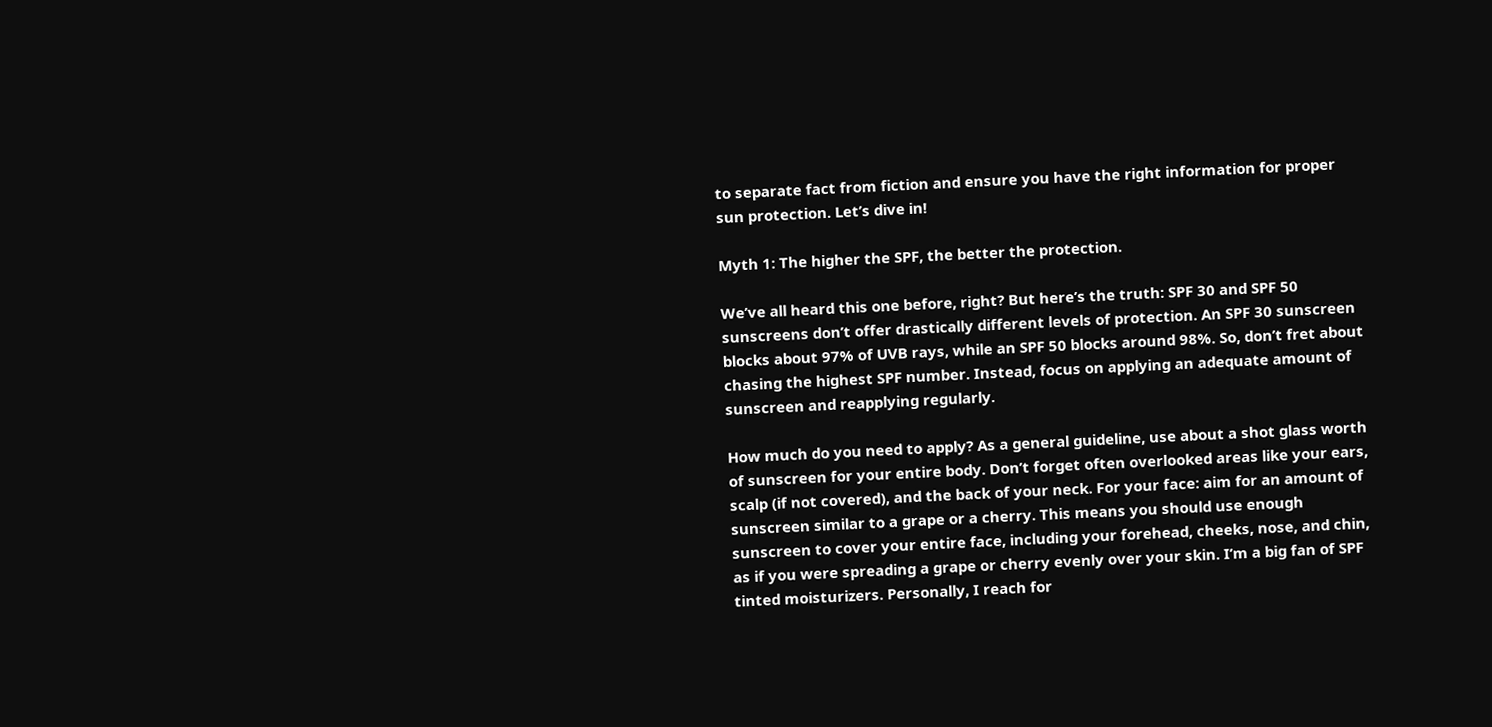to separate fact from fiction and ensure you have the right information for proper sun protection. Let’s dive in!

Myth 1: The higher the SPF, the better the protection.

We’ve all heard this one before, right? But here’s the truth: SPF 30 and SPF 50 sunscreens don’t offer drastically different levels of protection. An SPF 30 sunscreen blocks about 97% of UVB rays, while an SPF 50 blocks around 98%. So, don’t fret about chasing the highest SPF number. Instead, focus on applying an adequate amount of sunscreen and reapplying regularly.

How much do you need to apply? As a general guideline, use about a shot glass worth of sunscreen for your entire body. Don’t forget often overlooked areas like your ears, scalp (if not covered), and the back of your neck. For your face: aim for an amount of sunscreen similar to a grape or a cherry. This means you should use enough sunscreen to cover your entire face, including your forehead, cheeks, nose, and chin, as if you were spreading a grape or cherry evenly over your skin. I’m a big fan of SPF tinted moisturizers. Personally, I reach for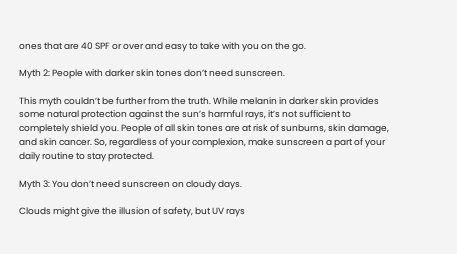ones that are 40 SPF or over and easy to take with you on the go.

Myth 2: People with darker skin tones don’t need sunscreen.

This myth couldn’t be further from the truth. While melanin in darker skin provides some natural protection against the sun’s harmful rays, it’s not sufficient to completely shield you. People of all skin tones are at risk of sunburns, skin damage, and skin cancer. So, regardless of your complexion, make sunscreen a part of your daily routine to stay protected.

Myth 3: You don’t need sunscreen on cloudy days.

Clouds might give the illusion of safety, but UV rays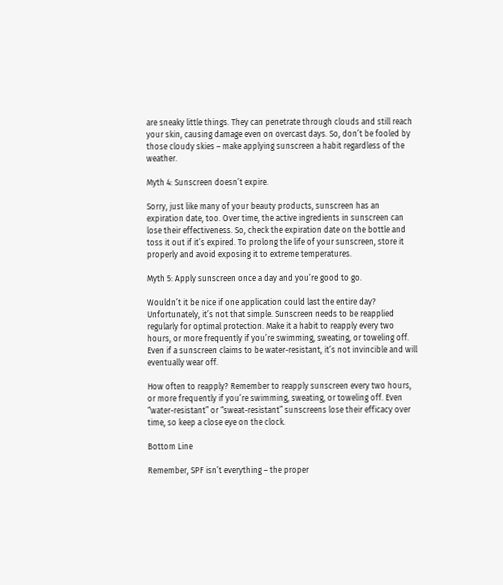are sneaky little things. They can penetrate through clouds and still reach your skin, causing damage even on overcast days. So, don’t be fooled by those cloudy skies – make applying sunscreen a habit regardless of the weather.

Myth 4: Sunscreen doesn’t expire.

Sorry, just like many of your beauty products, sunscreen has an expiration date, too. Over time, the active ingredients in sunscreen can lose their effectiveness. So, check the expiration date on the bottle and toss it out if it’s expired. To prolong the life of your sunscreen, store it properly and avoid exposing it to extreme temperatures.

Myth 5: Apply sunscreen once a day and you’re good to go.

Wouldn’t it be nice if one application could last the entire day? Unfortunately, it’s not that simple. Sunscreen needs to be reapplied regularly for optimal protection. Make it a habit to reapply every two hours, or more frequently if you’re swimming, sweating, or toweling off. Even if a sunscreen claims to be water-resistant, it’s not invincible and will eventually wear off.

How often to reapply? Remember to reapply sunscreen every two hours, or more frequently if you’re swimming, sweating, or toweling off. Even “water-resistant” or “sweat-resistant” sunscreens lose their efficacy over time, so keep a close eye on the clock.

Bottom Line

Remember, SPF isn’t everything – the proper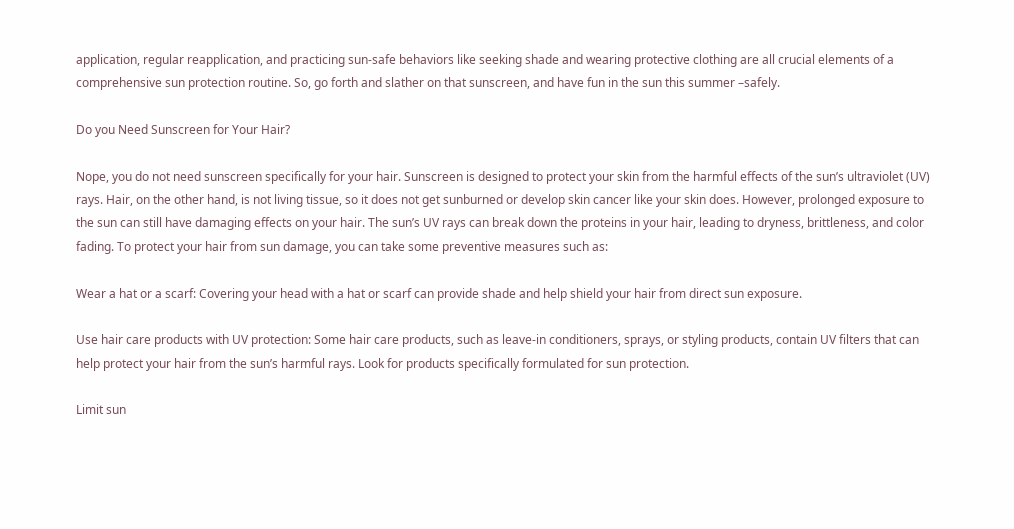application, regular reapplication, and practicing sun-safe behaviors like seeking shade and wearing protective clothing are all crucial elements of a comprehensive sun protection routine. So, go forth and slather on that sunscreen, and have fun in the sun this summer –safely.

Do you Need Sunscreen for Your Hair?

Nope, you do not need sunscreen specifically for your hair. Sunscreen is designed to protect your skin from the harmful effects of the sun’s ultraviolet (UV) rays. Hair, on the other hand, is not living tissue, so it does not get sunburned or develop skin cancer like your skin does. However, prolonged exposure to the sun can still have damaging effects on your hair. The sun’s UV rays can break down the proteins in your hair, leading to dryness, brittleness, and color fading. To protect your hair from sun damage, you can take some preventive measures such as:

Wear a hat or a scarf: Covering your head with a hat or scarf can provide shade and help shield your hair from direct sun exposure.

Use hair care products with UV protection: Some hair care products, such as leave-in conditioners, sprays, or styling products, contain UV filters that can help protect your hair from the sun’s harmful rays. Look for products specifically formulated for sun protection.

Limit sun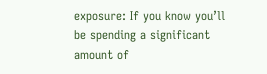exposure: If you know you’ll be spending a significant amount of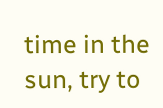time in the sun, try to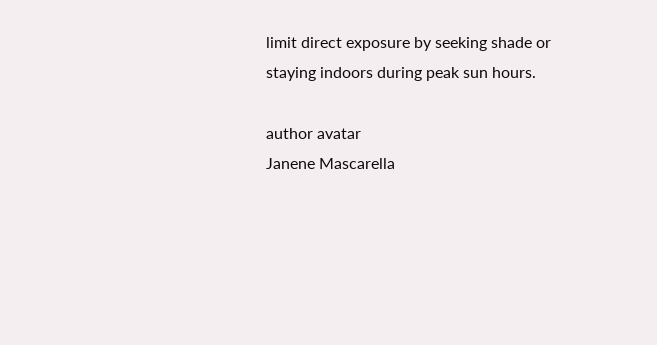limit direct exposure by seeking shade or staying indoors during peak sun hours.

author avatar
Janene Mascarella